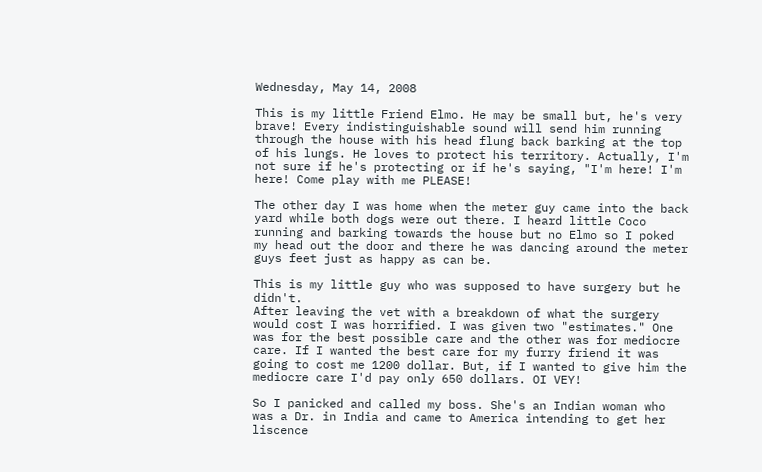Wednesday, May 14, 2008

This is my little Friend Elmo. He may be small but, he's very brave! Every indistinguishable sound will send him running through the house with his head flung back barking at the top of his lungs. He loves to protect his territory. Actually, I'm not sure if he's protecting or if he's saying, "I'm here! I'm here! Come play with me PLEASE!

The other day I was home when the meter guy came into the back yard while both dogs were out there. I heard little Coco running and barking towards the house but no Elmo so I poked my head out the door and there he was dancing around the meter guys feet just as happy as can be.

This is my little guy who was supposed to have surgery but he didn't.
After leaving the vet with a breakdown of what the surgery would cost I was horrified. I was given two "estimates." One was for the best possible care and the other was for mediocre care. If I wanted the best care for my furry friend it was going to cost me 1200 dollar. But, if I wanted to give him the mediocre care I'd pay only 650 dollars. OI VEY!

So I panicked and called my boss. She's an Indian woman who was a Dr. in India and came to America intending to get her liscence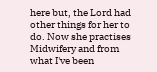here but, the Lord had other things for her to do. Now she practises Midwifery and from what I've been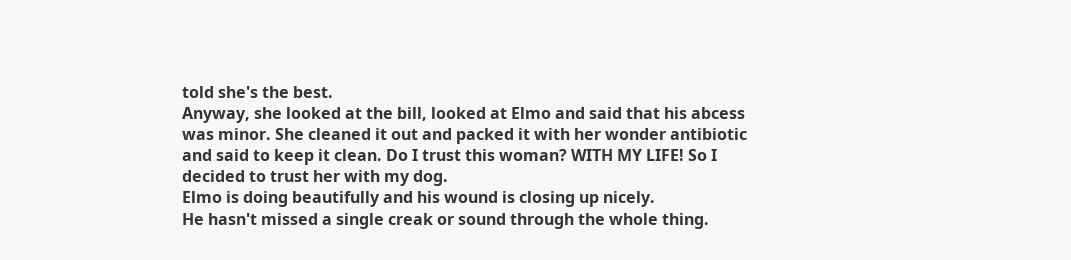told she's the best.
Anyway, she looked at the bill, looked at Elmo and said that his abcess was minor. She cleaned it out and packed it with her wonder antibiotic and said to keep it clean. Do I trust this woman? WITH MY LIFE! So I decided to trust her with my dog.
Elmo is doing beautifully and his wound is closing up nicely.
He hasn't missed a single creak or sound through the whole thing.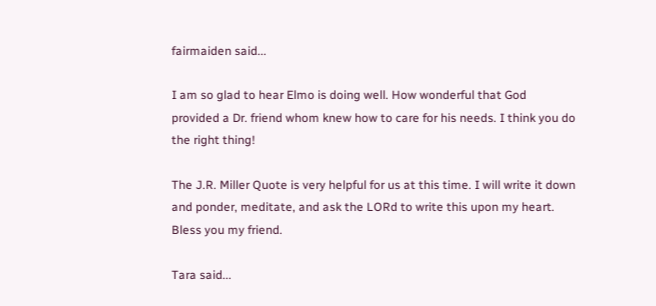fairmaiden said...

I am so glad to hear Elmo is doing well. How wonderful that God provided a Dr. friend whom knew how to care for his needs. I think you do the right thing!

The J.R. Miller Quote is very helpful for us at this time. I will write it down and ponder, meditate, and ask the LORd to write this upon my heart. Bless you my friend.

Tara said...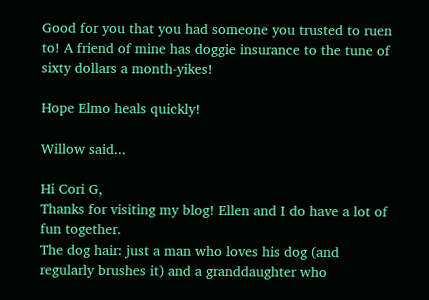Good for you that you had someone you trusted to ruen to! A friend of mine has doggie insurance to the tune of sixty dollars a month-yikes!

Hope Elmo heals quickly!

Willow said...

Hi Cori G,
Thanks for visiting my blog! Ellen and I do have a lot of fun together.
The dog hair: just a man who loves his dog (and regularly brushes it) and a granddaughter who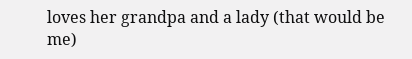loves her grandpa and a lady (that would be me)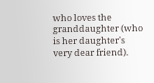who loves the granddaughter (who is her daughter's very dear friend).